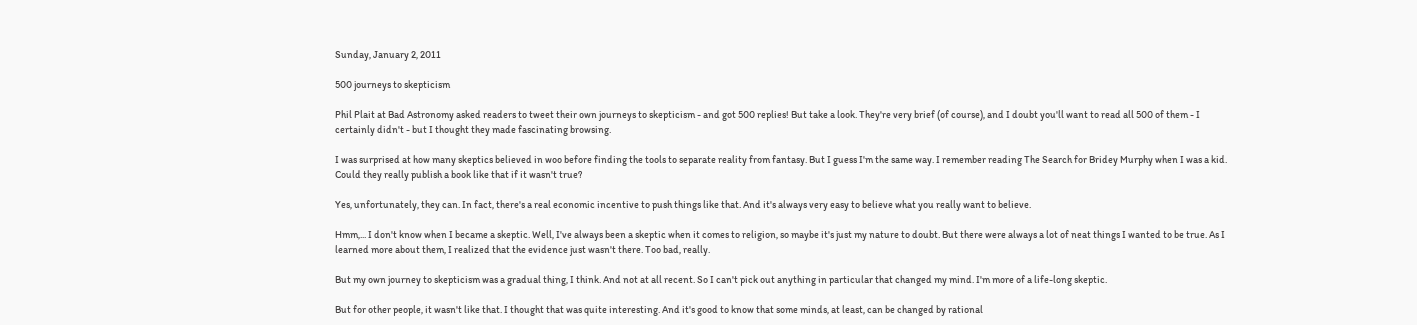Sunday, January 2, 2011

500 journeys to skepticism

Phil Plait at Bad Astronomy asked readers to tweet their own journeys to skepticism - and got 500 replies! But take a look. They're very brief (of course), and I doubt you'll want to read all 500 of them - I certainly didn't - but I thought they made fascinating browsing.

I was surprised at how many skeptics believed in woo before finding the tools to separate reality from fantasy. But I guess I'm the same way. I remember reading The Search for Bridey Murphy when I was a kid. Could they really publish a book like that if it wasn't true?

Yes, unfortunately, they can. In fact, there's a real economic incentive to push things like that. And it's always very easy to believe what you really want to believe.

Hmm,... I don't know when I became a skeptic. Well, I've always been a skeptic when it comes to religion, so maybe it's just my nature to doubt. But there were always a lot of neat things I wanted to be true. As I learned more about them, I realized that the evidence just wasn't there. Too bad, really.

But my own journey to skepticism was a gradual thing, I think. And not at all recent. So I can't pick out anything in particular that changed my mind. I'm more of a life-long skeptic.

But for other people, it wasn't like that. I thought that was quite interesting. And it's good to know that some minds, at least, can be changed by rational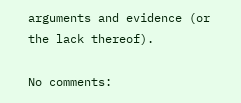arguments and evidence (or the lack thereof).

No comments: